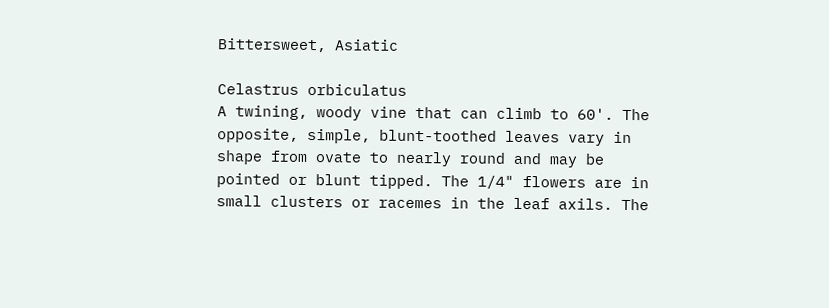Bittersweet, Asiatic

Celastrus orbiculatus
A twining, woody vine that can climb to 60'. The opposite, simple, blunt-toothed leaves vary in shape from ovate to nearly round and may be pointed or blunt tipped. The 1/4" flowers are in small clusters or racemes in the leaf axils. The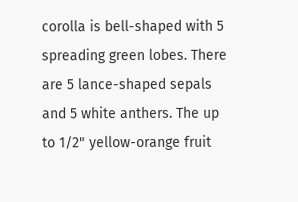corolla is bell-shaped with 5 spreading green lobes. There are 5 lance-shaped sepals and 5 white anthers. The up to 1/2" yellow-orange fruit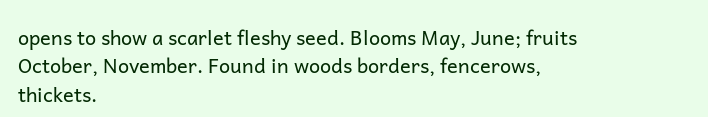opens to show a scarlet fleshy seed. Blooms May, June; fruits October, November. Found in woods borders, fencerows, thickets.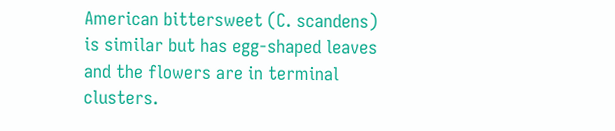American bittersweet (C. scandens) is similar but has egg-shaped leaves and the flowers are in terminal clusters.